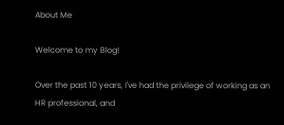About Me

Welcome to my Blog!

Over the past 10 years, I've had the privilege of working as an HR professional, and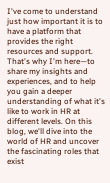I've come to understand just how important it is to have a platform that provides the right resources and support. That's why I'm here—to share my insights and experiences, and to help you gain a deeper understanding of what it's like to work in HR at different levels. On this blog, we'll dive into the world of HR and uncover the fascinating roles that exist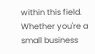within this field. Whether you're a small business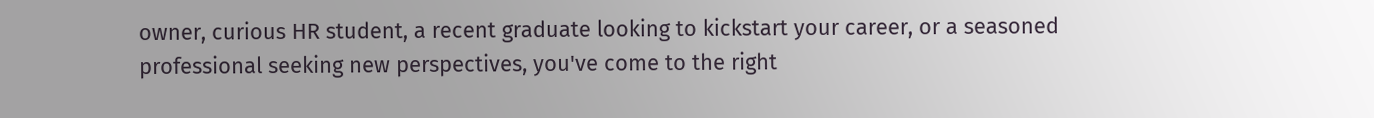owner, curious HR student, a recent graduate looking to kickstart your career, or a seasoned professional seeking new perspectives, you've come to the right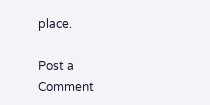place.

Post a Comment